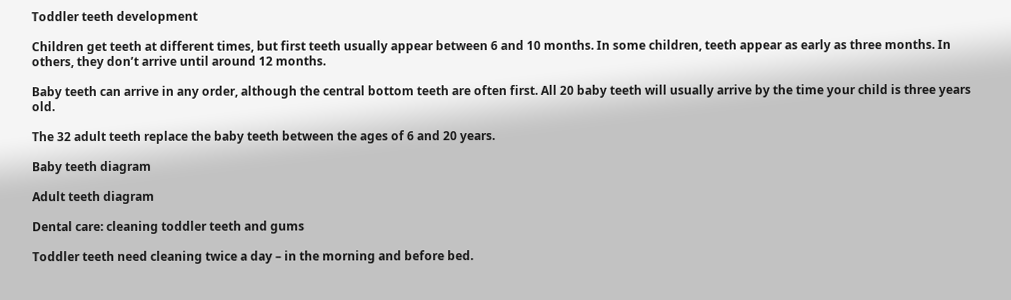Toddler teeth development

Children get teeth at different times, but first teeth usually appear between 6 and 10 months. In some children, teeth appear as early as three months. In others, they don’t arrive until around 12 months.

Baby teeth can arrive in any order, although the central bottom teeth are often first. All 20 baby teeth will usually arrive by the time your child is three years old.

The 32 adult teeth replace the baby teeth between the ages of 6 and 20 years.

Baby teeth diagram

Adult teeth diagram

Dental care: cleaning toddler teeth and gums

Toddler teeth need cleaning twice a day – in the morning and before bed.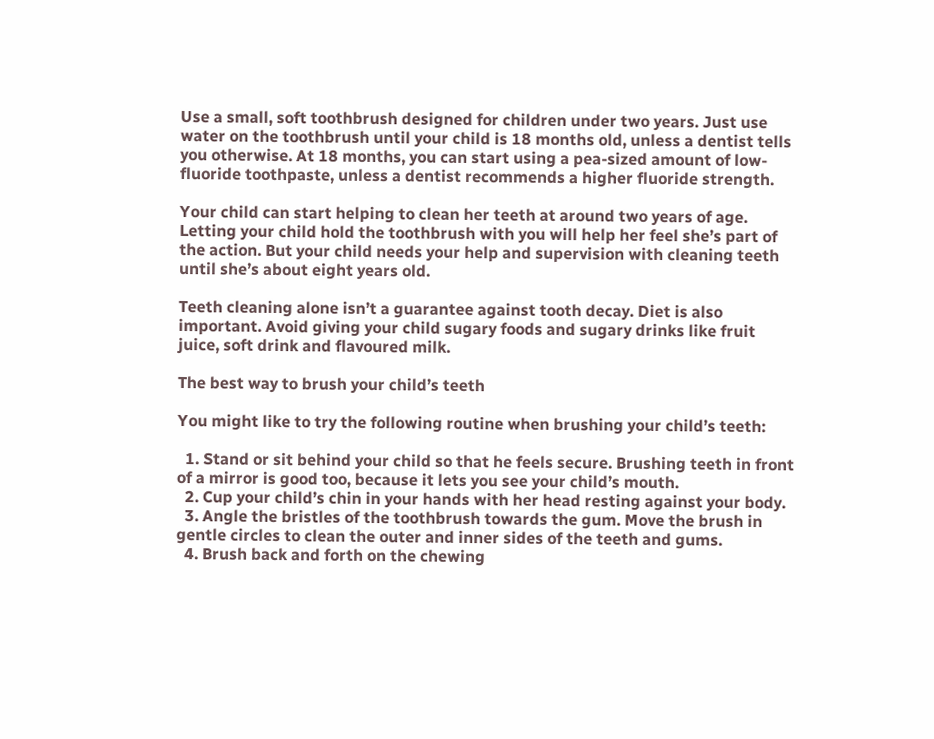Use a small, soft toothbrush designed for children under two years. Just use water on the toothbrush until your child is 18 months old, unless a dentist tells you otherwise. At 18 months, you can start using a pea-sized amount of low-fluoride toothpaste, unless a dentist recommends a higher fluoride strength.

Your child can start helping to clean her teeth at around two years of age. Letting your child hold the toothbrush with you will help her feel she’s part of the action. But your child needs your help and supervision with cleaning teeth until she’s about eight years old.

Teeth cleaning alone isn’t a guarantee against tooth decay. Diet is also important. Avoid giving your child sugary foods and sugary drinks like fruit juice, soft drink and flavoured milk.

The best way to brush your child’s teeth

You might like to try the following routine when brushing your child’s teeth:

  1. Stand or sit behind your child so that he feels secure. Brushing teeth in front of a mirror is good too, because it lets you see your child’s mouth.
  2. Cup your child’s chin in your hands with her head resting against your body.
  3. Angle the bristles of the toothbrush towards the gum. Move the brush in gentle circles to clean the outer and inner sides of the teeth and gums.
  4. Brush back and forth on the chewing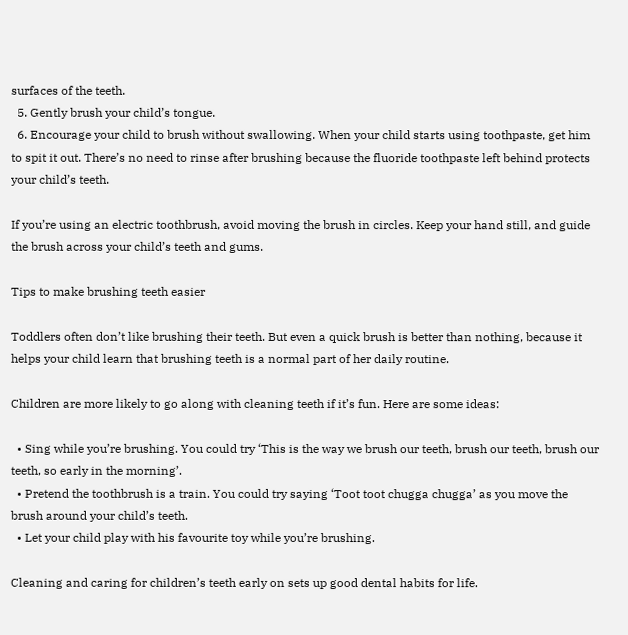surfaces of the teeth.
  5. Gently brush your child’s tongue.
  6. Encourage your child to brush without swallowing. When your child starts using toothpaste, get him to spit it out. There’s no need to rinse after brushing because the fluoride toothpaste left behind protects your child’s teeth.

If you’re using an electric toothbrush, avoid moving the brush in circles. Keep your hand still, and guide the brush across your child’s teeth and gums.

Tips to make brushing teeth easier

Toddlers often don’t like brushing their teeth. But even a quick brush is better than nothing, because it helps your child learn that brushing teeth is a normal part of her daily routine.

Children are more likely to go along with cleaning teeth if it’s fun. Here are some ideas:

  • Sing while you’re brushing. You could try ‘This is the way we brush our teeth, brush our teeth, brush our teeth, so early in the morning’.
  • Pretend the toothbrush is a train. You could try saying ‘Toot toot chugga chugga’ as you move the brush around your child’s teeth.
  • Let your child play with his favourite toy while you’re brushing.

Cleaning and caring for children’s teeth early on sets up good dental habits for life.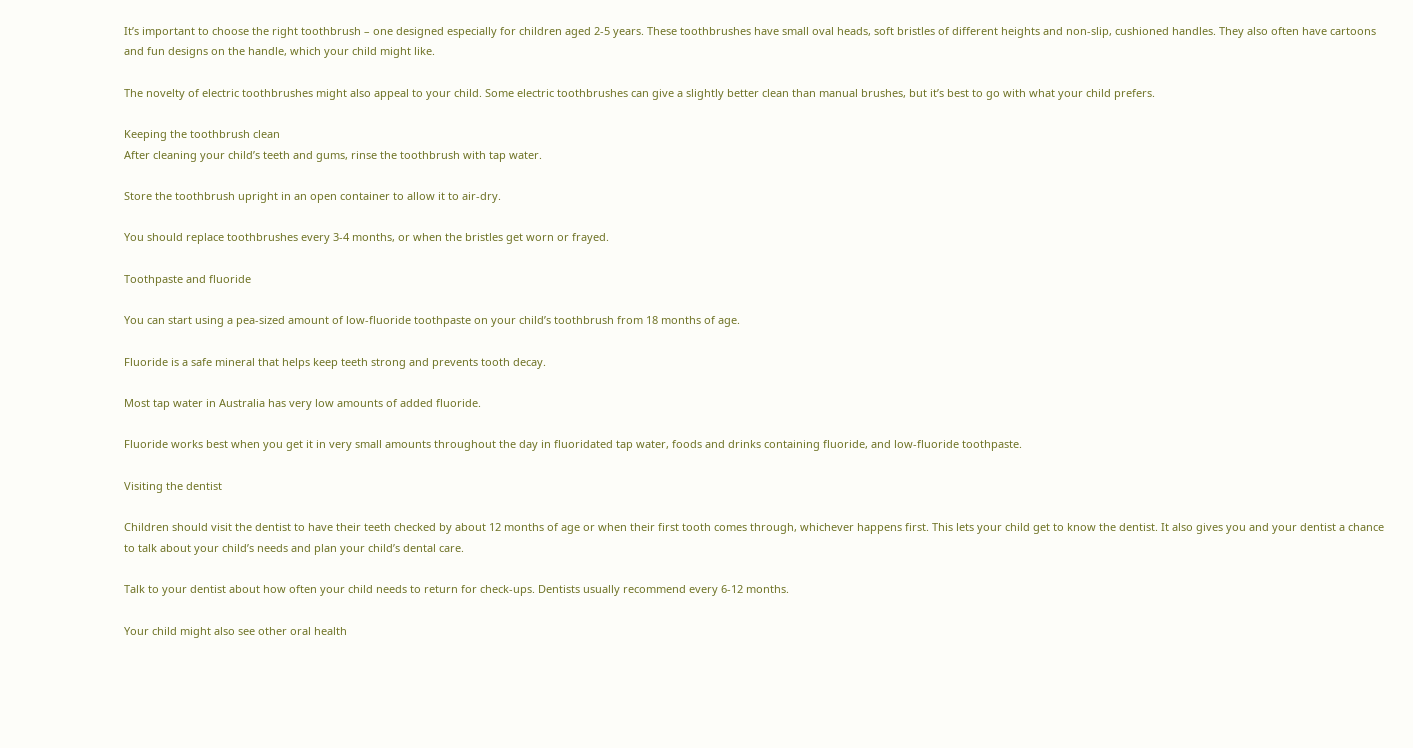It’s important to choose the right toothbrush – one designed especially for children aged 2-5 years. These toothbrushes have small oval heads, soft bristles of different heights and non-slip, cushioned handles. They also often have cartoons and fun designs on the handle, which your child might like.

The novelty of electric toothbrushes might also appeal to your child. Some electric toothbrushes can give a slightly better clean than manual brushes, but it’s best to go with what your child prefers.

Keeping the toothbrush clean
After cleaning your child’s teeth and gums, rinse the toothbrush with tap water.

Store the toothbrush upright in an open container to allow it to air-dry.

You should replace toothbrushes every 3-4 months, or when the bristles get worn or frayed.

Toothpaste and fluoride

You can start using a pea-sized amount of low-fluoride toothpaste on your child’s toothbrush from 18 months of age.

Fluoride is a safe mineral that helps keep teeth strong and prevents tooth decay.

Most tap water in Australia has very low amounts of added fluoride.

Fluoride works best when you get it in very small amounts throughout the day in fluoridated tap water, foods and drinks containing fluoride, and low-fluoride toothpaste.

Visiting the dentist

Children should visit the dentist to have their teeth checked by about 12 months of age or when their first tooth comes through, whichever happens first. This lets your child get to know the dentist. It also gives you and your dentist a chance to talk about your child’s needs and plan your child’s dental care.

Talk to your dentist about how often your child needs to return for check-ups. Dentists usually recommend every 6-12 months.

Your child might also see other oral health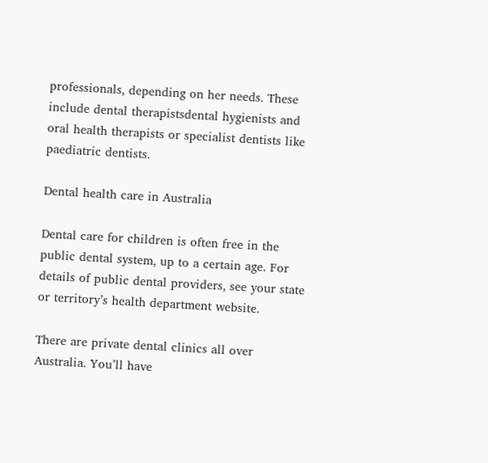professionals, depending on her needs. These include dental therapistsdental hygienists and oral health therapists or specialist dentists like paediatric dentists.

Dental health care in Australia

Dental care for children is often free in the public dental system, up to a certain age. For details of public dental providers, see your state or territory’s health department website.

There are private dental clinics all over Australia. You’ll have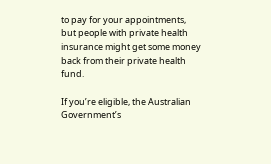to pay for your appointments, but people with private health insurance might get some money back from their private health fund.

If you’re eligible, the Australian Government’s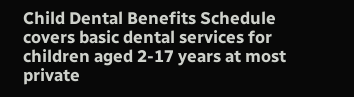Child Dental Benefits Schedule covers basic dental services for children aged 2-17 years at most private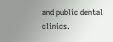and public dental clinics.